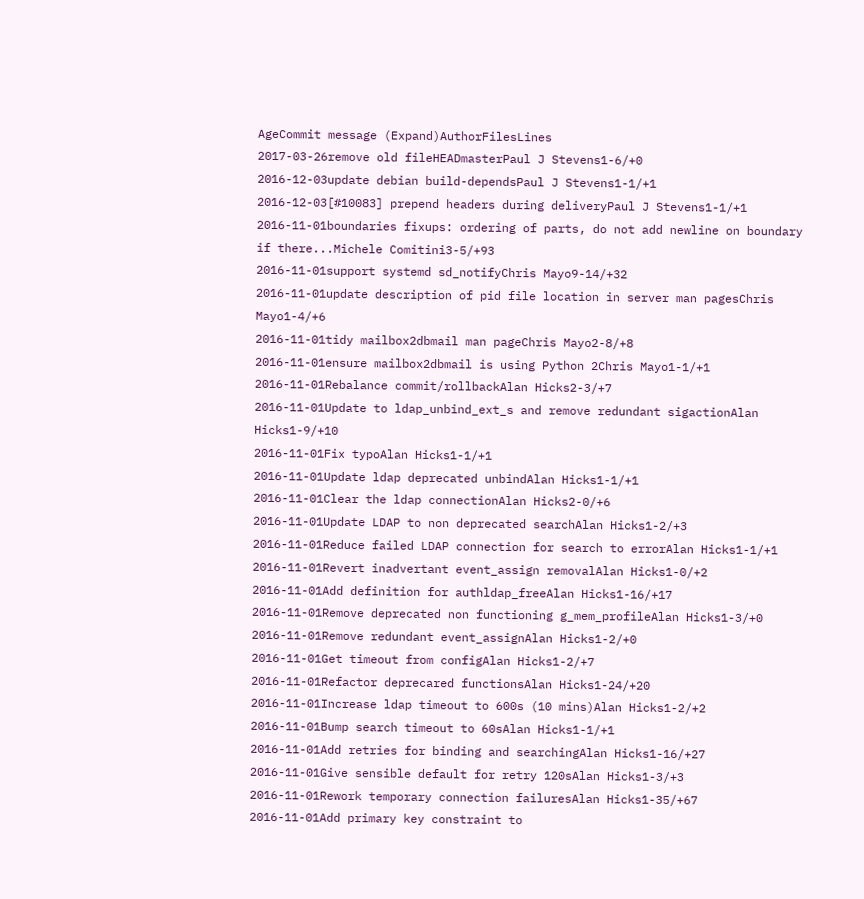AgeCommit message (Expand)AuthorFilesLines
2017-03-26remove old fileHEADmasterPaul J Stevens1-6/+0
2016-12-03update debian build-dependsPaul J Stevens1-1/+1
2016-12-03[#10083] prepend headers during deliveryPaul J Stevens1-1/+1
2016-11-01boundaries fixups: ordering of parts, do not add newline on boundary if there...Michele Comitini3-5/+93
2016-11-01support systemd sd_notifyChris Mayo9-14/+32
2016-11-01update description of pid file location in server man pagesChris Mayo1-4/+6
2016-11-01tidy mailbox2dbmail man pageChris Mayo2-8/+8
2016-11-01ensure mailbox2dbmail is using Python 2Chris Mayo1-1/+1
2016-11-01Rebalance commit/rollbackAlan Hicks2-3/+7
2016-11-01Update to ldap_unbind_ext_s and remove redundant sigactionAlan Hicks1-9/+10
2016-11-01Fix typoAlan Hicks1-1/+1
2016-11-01Update ldap deprecated unbindAlan Hicks1-1/+1
2016-11-01Clear the ldap connectionAlan Hicks2-0/+6
2016-11-01Update LDAP to non deprecated searchAlan Hicks1-2/+3
2016-11-01Reduce failed LDAP connection for search to errorAlan Hicks1-1/+1
2016-11-01Revert inadvertant event_assign removalAlan Hicks1-0/+2
2016-11-01Add definition for authldap_freeAlan Hicks1-16/+17
2016-11-01Remove deprecated non functioning g_mem_profileAlan Hicks1-3/+0
2016-11-01Remove redundant event_assignAlan Hicks1-2/+0
2016-11-01Get timeout from configAlan Hicks1-2/+7
2016-11-01Refactor deprecared functionsAlan Hicks1-24/+20
2016-11-01Increase ldap timeout to 600s (10 mins)Alan Hicks1-2/+2
2016-11-01Bump search timeout to 60sAlan Hicks1-1/+1
2016-11-01Add retries for binding and searchingAlan Hicks1-16/+27
2016-11-01Give sensible default for retry 120sAlan Hicks1-3/+3
2016-11-01Rework temporary connection failuresAlan Hicks1-35/+67
2016-11-01Add primary key constraint to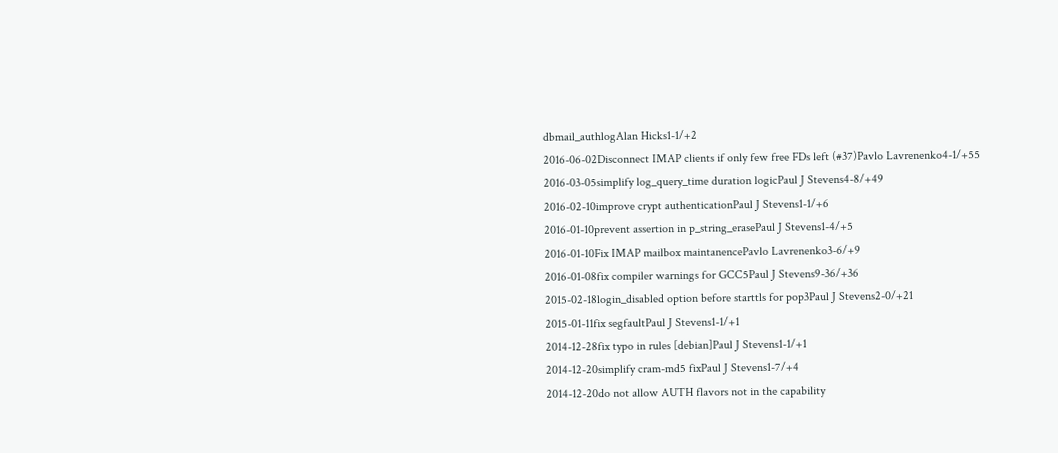dbmail_authlogAlan Hicks1-1/+2
2016-06-02Disconnect IMAP clients if only few free FDs left (#37)Pavlo Lavrenenko4-1/+55
2016-03-05simplify log_query_time duration logicPaul J Stevens4-8/+49
2016-02-10improve crypt authenticationPaul J Stevens1-1/+6
2016-01-10prevent assertion in p_string_erasePaul J Stevens1-4/+5
2016-01-10Fix IMAP mailbox maintanencePavlo Lavrenenko3-6/+9
2016-01-08fix compiler warnings for GCC5Paul J Stevens9-36/+36
2015-02-18login_disabled option before starttls for pop3Paul J Stevens2-0/+21
2015-01-11fix segfaultPaul J Stevens1-1/+1
2014-12-28fix typo in rules [debian]Paul J Stevens1-1/+1
2014-12-20simplify cram-md5 fixPaul J Stevens1-7/+4
2014-12-20do not allow AUTH flavors not in the capability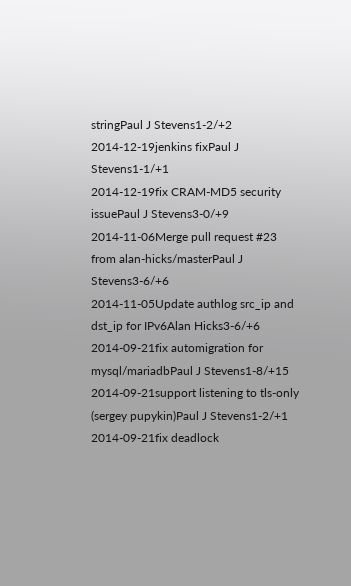stringPaul J Stevens1-2/+2
2014-12-19jenkins fixPaul J Stevens1-1/+1
2014-12-19fix CRAM-MD5 security issuePaul J Stevens3-0/+9
2014-11-06Merge pull request #23 from alan-hicks/masterPaul J Stevens3-6/+6
2014-11-05Update authlog src_ip and dst_ip for IPv6Alan Hicks3-6/+6
2014-09-21fix automigration for mysql/mariadbPaul J Stevens1-8/+15
2014-09-21support listening to tls-only (sergey pupykin)Paul J Stevens1-2/+1
2014-09-21fix deadlock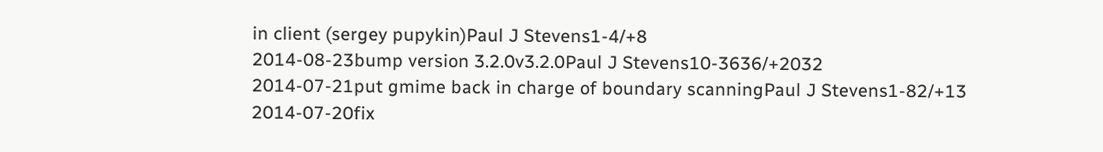in client (sergey pupykin)Paul J Stevens1-4/+8
2014-08-23bump version 3.2.0v3.2.0Paul J Stevens10-3636/+2032
2014-07-21put gmime back in charge of boundary scanningPaul J Stevens1-82/+13
2014-07-20fix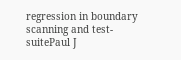regression in boundary scanning and test-suitePaul J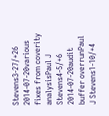Stevens3-27/+26
2014-07-20various fixes from coverity analysisPaul J Stevens4-5/+6
2014-07-20audit buffer overrunPaul J Stevens1-10/+4